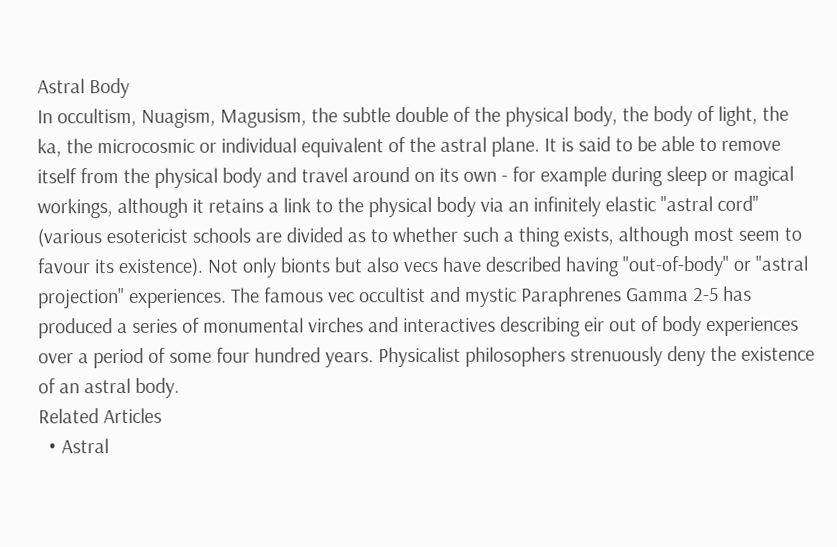Astral Body
In occultism, Nuagism, Magusism, the subtle double of the physical body, the body of light, the ka, the microcosmic or individual equivalent of the astral plane. It is said to be able to remove itself from the physical body and travel around on its own - for example during sleep or magical workings, although it retains a link to the physical body via an infinitely elastic "astral cord" (various esotericist schools are divided as to whether such a thing exists, although most seem to favour its existence). Not only bionts but also vecs have described having "out-of-body" or "astral projection" experiences. The famous vec occultist and mystic Paraphrenes Gamma 2-5 has produced a series of monumental virches and interactives describing eir out of body experiences over a period of some four hundred years. Physicalist philosophers strenuously deny the existence of an astral body.
Related Articles
  • Astral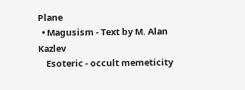Plane
  • Magusism - Text by M. Alan Kazlev
    Esoteric - occult memeticity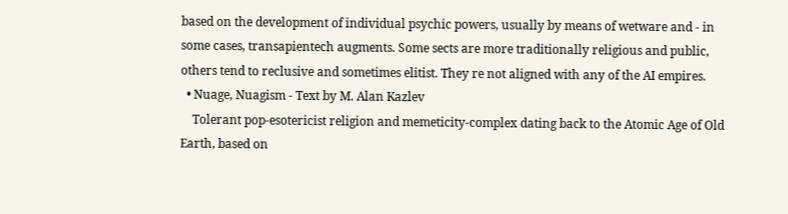based on the development of individual psychic powers, usually by means of wetware and - in some cases, transapientech augments. Some sects are more traditionally religious and public, others tend to reclusive and sometimes elitist. They re not aligned with any of the AI empires.
  • Nuage, Nuagism - Text by M. Alan Kazlev
    Tolerant pop-esotericist religion and memeticity-complex dating back to the Atomic Age of Old Earth, based on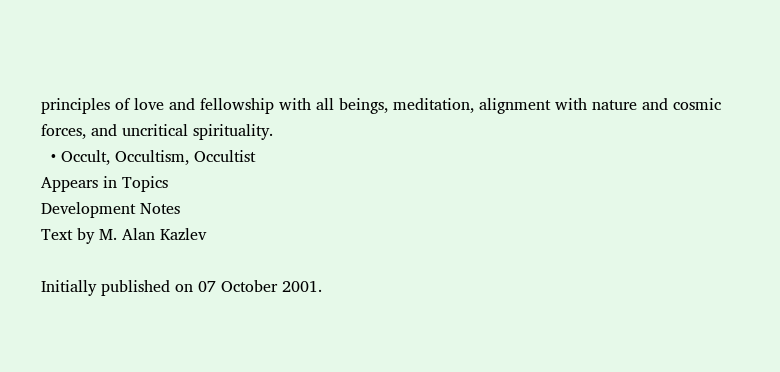principles of love and fellowship with all beings, meditation, alignment with nature and cosmic forces, and uncritical spirituality.
  • Occult, Occultism, Occultist
Appears in Topics
Development Notes
Text by M. Alan Kazlev

Initially published on 07 October 2001.